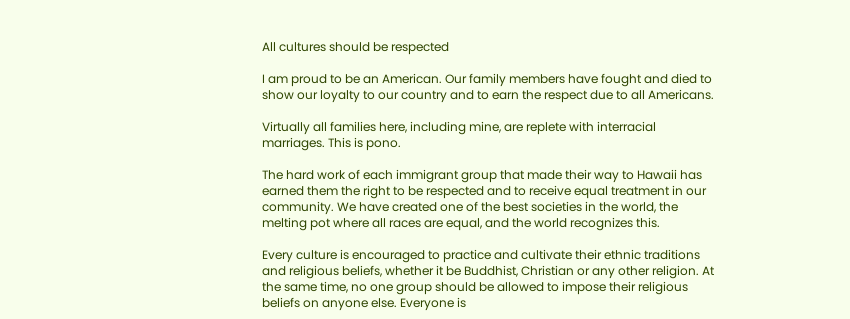All cultures should be respected

I am proud to be an American. Our family members have fought and died to show our loyalty to our country and to earn the respect due to all Americans.

Virtually all families here, including mine, are replete with interracial marriages. This is pono.

The hard work of each immigrant group that made their way to Hawaii has earned them the right to be respected and to receive equal treatment in our community. We have created one of the best societies in the world, the melting pot where all races are equal, and the world recognizes this.

Every culture is encouraged to practice and cultivate their ethnic traditions and religious beliefs, whether it be Buddhist, Christian or any other religion. At the same time, no one group should be allowed to impose their religious beliefs on anyone else. Everyone is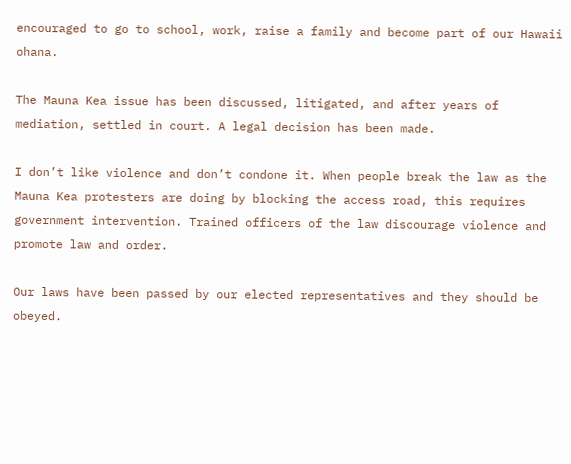encouraged to go to school, work, raise a family and become part of our Hawaii ohana.

The Mauna Kea issue has been discussed, litigated, and after years of mediation, settled in court. A legal decision has been made.

I don’t like violence and don’t condone it. When people break the law as the Mauna Kea protesters are doing by blocking the access road, this requires government intervention. Trained officers of the law discourage violence and promote law and order.

Our laws have been passed by our elected representatives and they should be obeyed.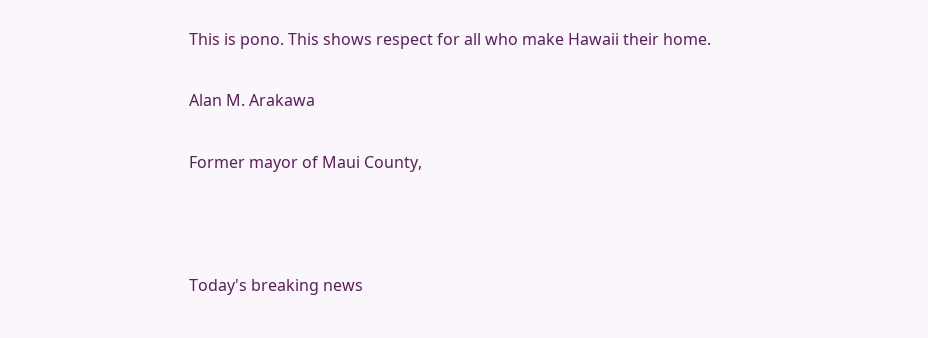This is pono. This shows respect for all who make Hawaii their home.

Alan M. Arakawa

Former mayor of Maui County,



Today's breaking news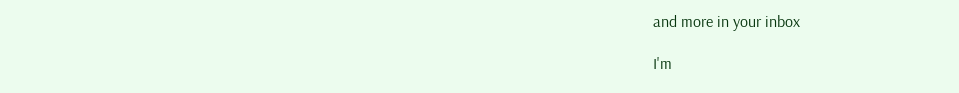and more in your inbox

I'm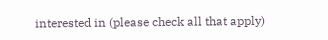interested in (please check all that apply)